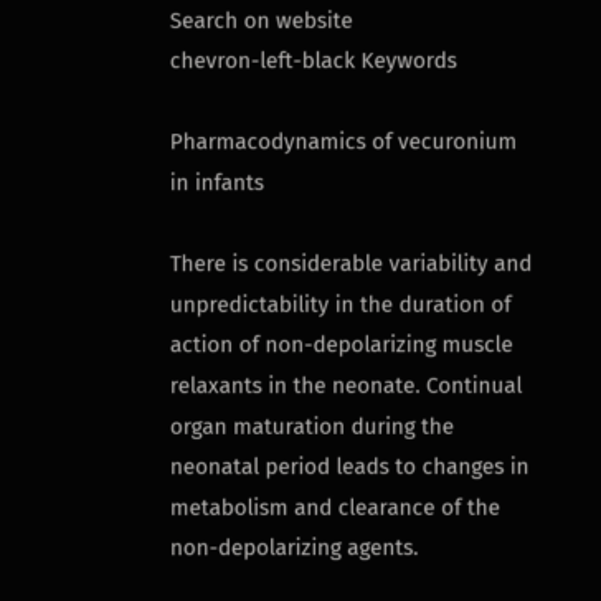Search on website
chevron-left-black Keywords

Pharmacodynamics of vecuronium in infants

There is considerable variability and unpredictability in the duration of action of non-depolarizing muscle relaxants in the neonate. Continual organ maturation during the neonatal period leads to changes in metabolism and clearance of the non-depolarizing agents.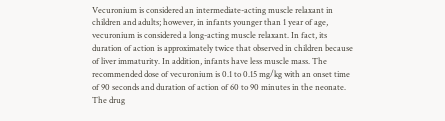Vecuronium is considered an intermediate-acting muscle relaxant in children and adults; however, in infants younger than 1 year of age, vecuronium is considered a long-acting muscle relaxant. In fact, its duration of action is approximately twice that observed in children because of liver immaturity. In addition, infants have less muscle mass. The recommended dose of vecuronium is 0.1 to 0.15 mg/kg with an onset time of 90 seconds and duration of action of 60 to 90 minutes in the neonate. The drug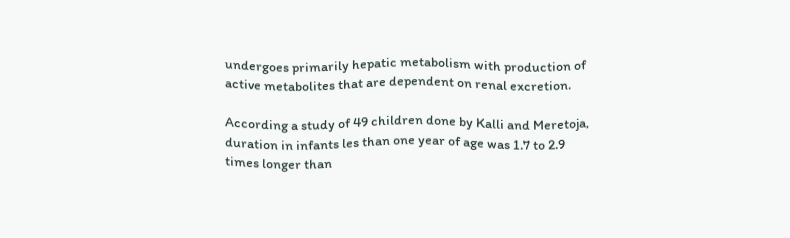undergoes primarily hepatic metabolism with production of active metabolites that are dependent on renal excretion.

According a study of 49 children done by Kalli and Meretoja, duration in infants les than one year of age was 1.7 to 2.9 times longer than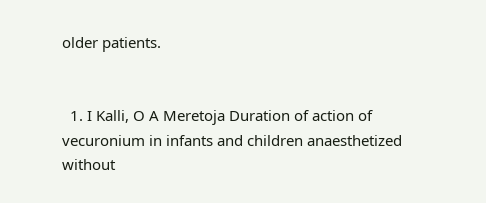older patients.


  1. I Kalli, O A Meretoja Duration of action of vecuronium in infants and children anaesthetized without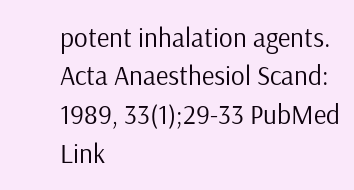potent inhalation agents. Acta Anaesthesiol Scand: 1989, 33(1);29-33 PubMed Link